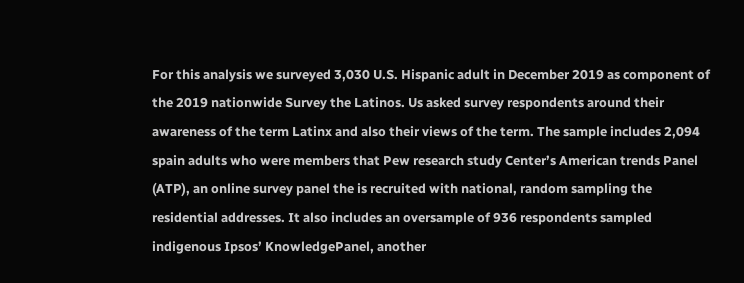For this analysis we surveyed 3,030 U.S. Hispanic adult in December 2019 as component of the 2019 nationwide Survey the Latinos. Us asked survey respondents around their awareness of the term Latinx and also their views of the term. The sample includes 2,094 spain adults who were members that Pew research study Center’s American trends Panel (ATP), an online survey panel the is recruited with national, random sampling the residential addresses. It also includes an oversample of 936 respondents sampled indigenous Ipsos’ KnowledgePanel, another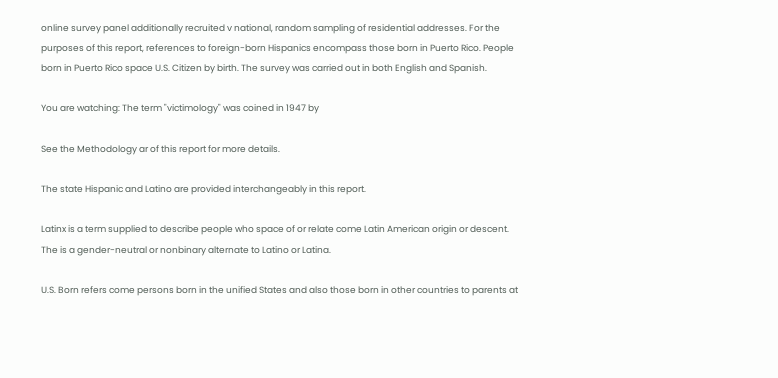online survey panel additionally recruited v national, random sampling of residential addresses. For the purposes of this report, references to foreign-born Hispanics encompass those born in Puerto Rico. People born in Puerto Rico space U.S. Citizen by birth. The survey was carried out in both English and Spanish.

You are watching: The term "victimology" was coined in 1947 by

See the Methodology ar of this report for more details.

The state Hispanic and Latino are provided interchangeably in this report.

Latinx is a term supplied to describe people who space of or relate come Latin American origin or descent. The is a gender-neutral or nonbinary alternate to Latino or Latina.

U.S. Born refers come persons born in the unified States and also those born in other countries to parents at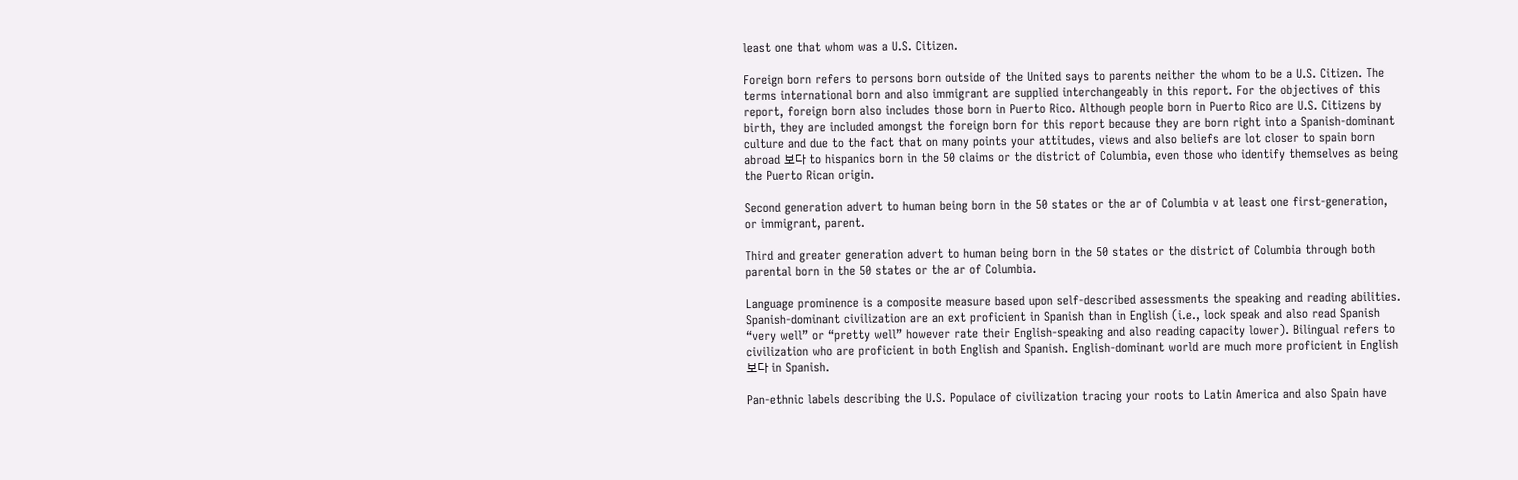least one that whom was a U.S. Citizen.

Foreign born refers to persons born outside of the United says to parents neither the whom to be a U.S. Citizen. The terms international born and also immigrant are supplied interchangeably in this report. For the objectives of this report, foreign born also includes those born in Puerto Rico. Although people born in Puerto Rico are U.S. Citizens by birth, they are included amongst the foreign born for this report because they are born right into a Spanish-dominant culture and due to the fact that on many points your attitudes, views and also beliefs are lot closer to spain born abroad 보다 to hispanics born in the 50 claims or the district of Columbia, even those who identify themselves as being the Puerto Rican origin.

Second generation advert to human being born in the 50 states or the ar of Columbia v at least one first-generation, or immigrant, parent.

Third and greater generation advert to human being born in the 50 states or the district of Columbia through both parental born in the 50 states or the ar of Columbia.

Language prominence is a composite measure based upon self-described assessments the speaking and reading abilities. Spanish-dominant civilization are an ext proficient in Spanish than in English (i.e., lock speak and also read Spanish “very well” or “pretty well” however rate their English-speaking and also reading capacity lower). Bilingual refers to civilization who are proficient in both English and Spanish. English-dominant world are much more proficient in English 보다 in Spanish.

Pan-ethnic labels describing the U.S. Populace of civilization tracing your roots to Latin America and also Spain have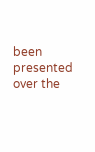been presented over the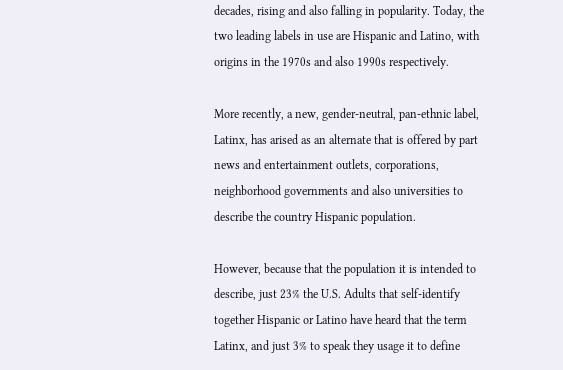decades, rising and also falling in popularity. Today, the two leading labels in use are Hispanic and Latino, with origins in the 1970s and also 1990s respectively.

More recently, a new, gender-neutral, pan-ethnic label, Latinx, has arised as an alternate that is offered by part news and entertainment outlets, corporations, neighborhood governments and also universities to describe the country Hispanic population.

However, because that the population it is intended to describe, just 23% the U.S. Adults that self-identify together Hispanic or Latino have heard that the term Latinx, and just 3% to speak they usage it to define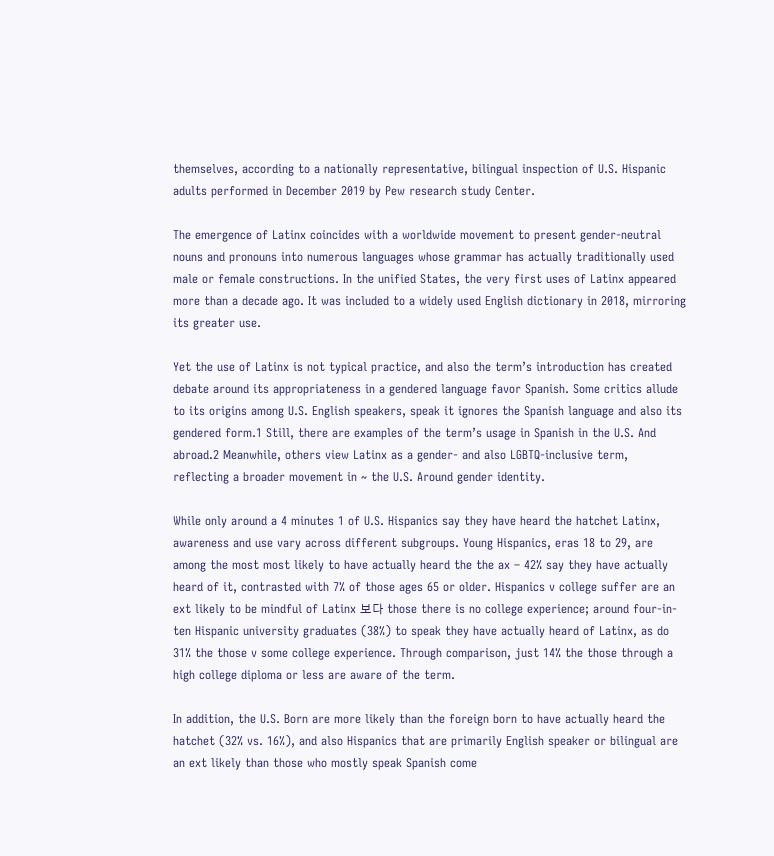themselves, according to a nationally representative, bilingual inspection of U.S. Hispanic adults performed in December 2019 by Pew research study Center.

The emergence of Latinx coincides with a worldwide movement to present gender-neutral nouns and pronouns into numerous languages whose grammar has actually traditionally used male or female constructions. In the unified States, the very first uses of Latinx appeared more than a decade ago. It was included to a widely used English dictionary in 2018, mirroring its greater use.

Yet the use of Latinx is not typical practice, and also the term’s introduction has created debate around its appropriateness in a gendered language favor Spanish. Some critics allude to its origins among U.S. English speakers, speak it ignores the Spanish language and also its gendered form.1 Still, there are examples of the term’s usage in Spanish in the U.S. And abroad.2 Meanwhile, others view Latinx as a gender- and also LGBTQ-inclusive term, reflecting a broader movement in ~ the U.S. Around gender identity.

While only around a 4 minutes 1 of U.S. Hispanics say they have heard the hatchet Latinx, awareness and use vary across different subgroups. Young Hispanics, eras 18 to 29, are among the most most likely to have actually heard the the ax – 42% say they have actually heard of it, contrasted with 7% of those ages 65 or older. Hispanics v college suffer are an ext likely to be mindful of Latinx 보다 those there is no college experience; around four-in-ten Hispanic university graduates (38%) to speak they have actually heard of Latinx, as do 31% the those v some college experience. Through comparison, just 14% the those through a high college diploma or less are aware of the term.

In addition, the U.S. Born are more likely than the foreign born to have actually heard the hatchet (32% vs. 16%), and also Hispanics that are primarily English speaker or bilingual are an ext likely than those who mostly speak Spanish come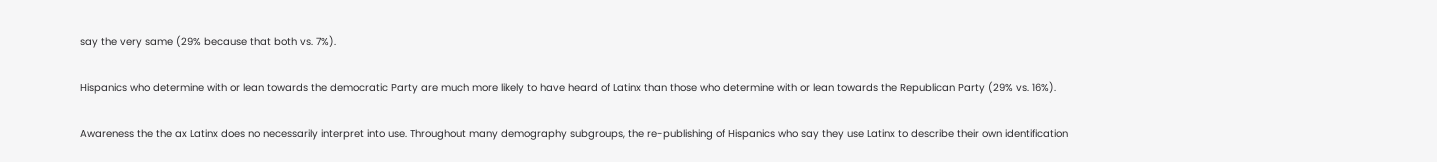say the very same (29% because that both vs. 7%).

Hispanics who determine with or lean towards the democratic Party are much more likely to have heard of Latinx than those who determine with or lean towards the Republican Party (29% vs. 16%).

Awareness the the ax Latinx does no necessarily interpret into use. Throughout many demography subgroups, the re-publishing of Hispanics who say they use Latinx to describe their own identification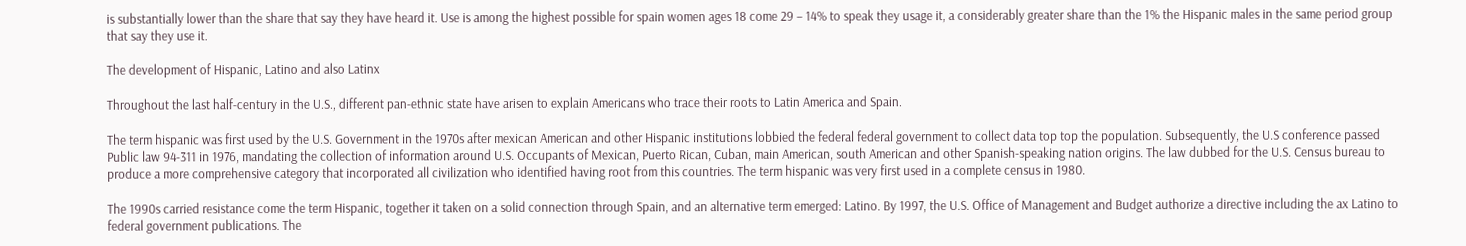is substantially lower than the share that say they have heard it. Use is among the highest possible for spain women ages 18 come 29 – 14% to speak they usage it, a considerably greater share than the 1% the Hispanic males in the same period group that say they use it.

The development of Hispanic, Latino and also Latinx

Throughout the last half-century in the U.S., different pan-ethnic state have arisen to explain Americans who trace their roots to Latin America and Spain.

The term hispanic was first used by the U.S. Government in the 1970s after mexican American and other Hispanic institutions lobbied the federal federal government to collect data top top the population. Subsequently, the U.S conference passed Public law 94-311 in 1976, mandating the collection of information around U.S. Occupants of Mexican, Puerto Rican, Cuban, main American, south American and other Spanish-speaking nation origins. The law dubbed for the U.S. Census bureau to produce a more comprehensive category that incorporated all civilization who identified having root from this countries. The term hispanic was very first used in a complete census in 1980.

The 1990s carried resistance come the term Hispanic, together it taken on a solid connection through Spain, and an alternative term emerged: Latino. By 1997, the U.S. Office of Management and Budget authorize a directive including the ax Latino to federal government publications. The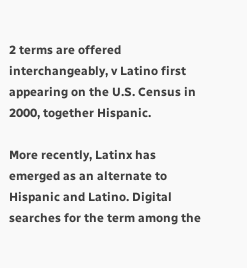2 terms are offered interchangeably, v Latino first appearing on the U.S. Census in 2000, together Hispanic.

More recently, Latinx has emerged as an alternate to Hispanic and Latino. Digital searches for the term among the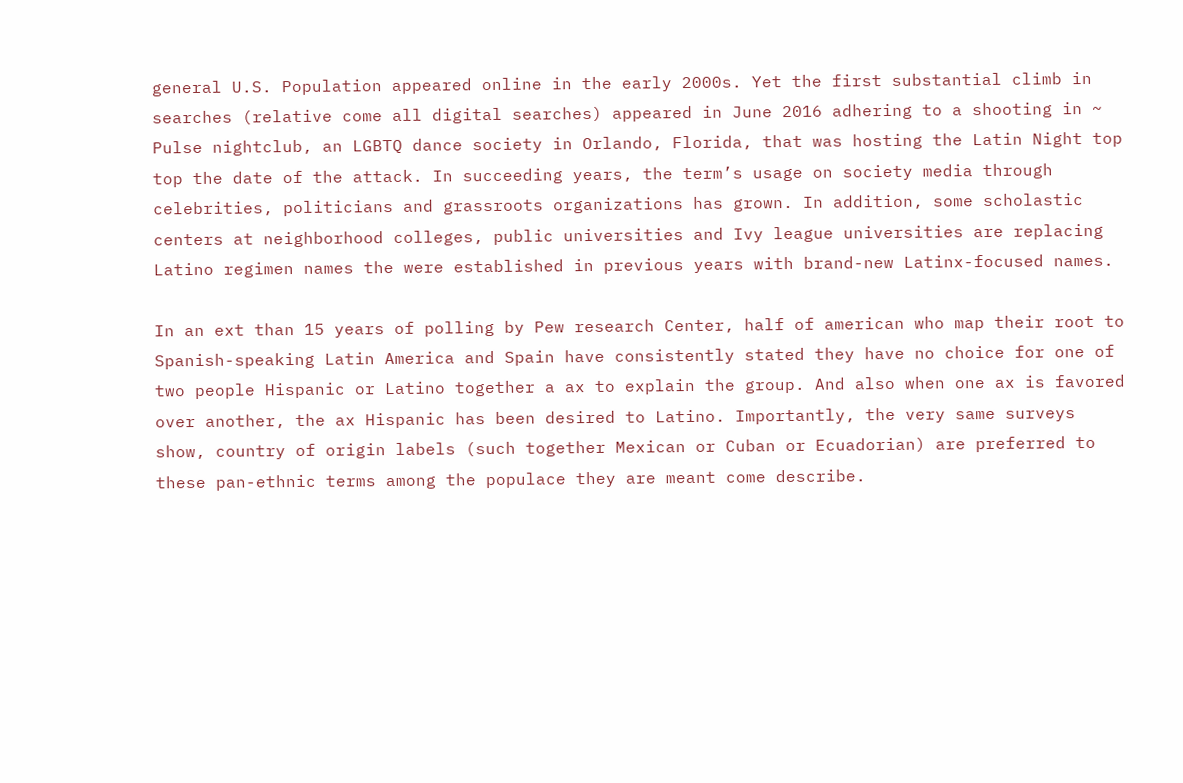general U.S. Population appeared online in the early 2000s. Yet the first substantial climb in searches (relative come all digital searches) appeared in June 2016 adhering to a shooting in ~ Pulse nightclub, an LGBTQ dance society in Orlando, Florida, that was hosting the Latin Night top top the date of the attack. In succeeding years, the term’s usage on society media through celebrities, politicians and grassroots organizations has grown. In addition, some scholastic centers at neighborhood colleges, public universities and Ivy league universities are replacing Latino regimen names the were established in previous years with brand-new Latinx-focused names.

In an ext than 15 years of polling by Pew research Center, half of american who map their root to Spanish-speaking Latin America and Spain have consistently stated they have no choice for one of two people Hispanic or Latino together a ax to explain the group. And also when one ax is favored over another, the ax Hispanic has been desired to Latino. Importantly, the very same surveys show, country of origin labels (such together Mexican or Cuban or Ecuadorian) are preferred to these pan-ethnic terms among the populace they are meant come describe.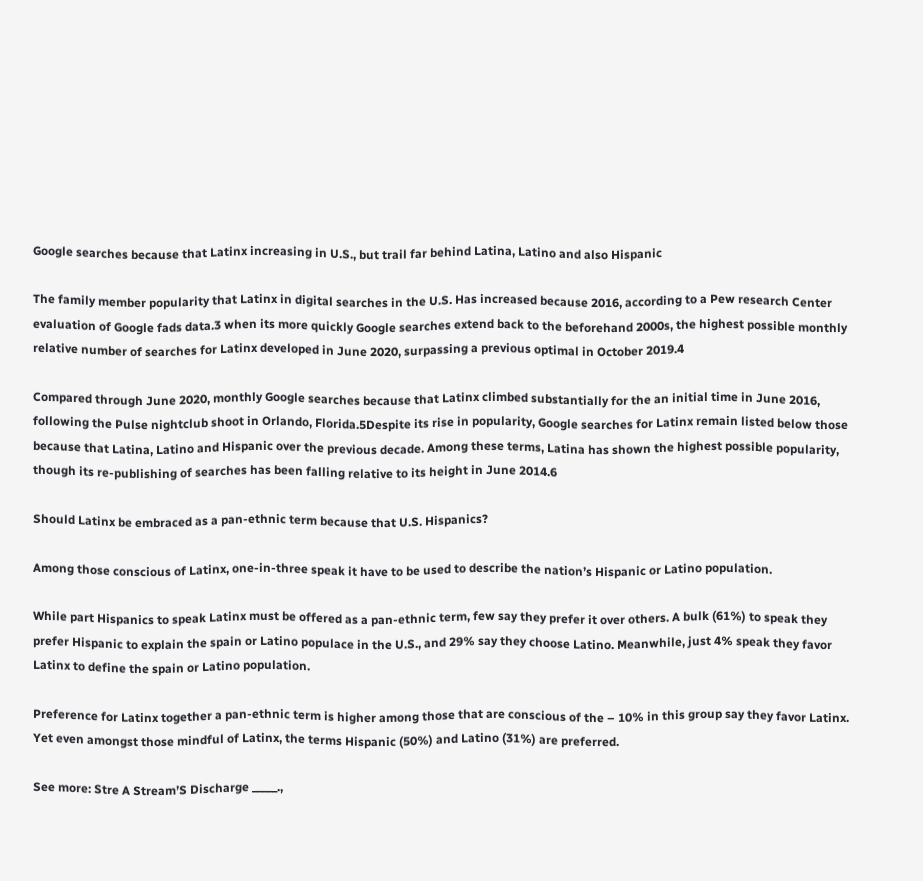Google searches because that Latinx increasing in U.S., but trail far behind Latina, Latino and also Hispanic

The family member popularity that Latinx in digital searches in the U.S. Has increased because 2016, according to a Pew research Center evaluation of Google fads data.3 when its more quickly Google searches extend back to the beforehand 2000s, the highest possible monthly relative number of searches for Latinx developed in June 2020, surpassing a previous optimal in October 2019.4

Compared through June 2020, monthly Google searches because that Latinx climbed substantially for the an initial time in June 2016, following the Pulse nightclub shoot in Orlando, Florida.5Despite its rise in popularity, Google searches for Latinx remain listed below those because that Latina, Latino and Hispanic over the previous decade. Among these terms, Latina has shown the highest possible popularity, though its re-publishing of searches has been falling relative to its height in June 2014.6

Should Latinx be embraced as a pan-ethnic term because that U.S. Hispanics?

Among those conscious of Latinx, one-in-three speak it have to be used to describe the nation’s Hispanic or Latino population.

While part Hispanics to speak Latinx must be offered as a pan-ethnic term, few say they prefer it over others. A bulk (61%) to speak they prefer Hispanic to explain the spain or Latino populace in the U.S., and 29% say they choose Latino. Meanwhile, just 4% speak they favor Latinx to define the spain or Latino population.

Preference for Latinx together a pan-ethnic term is higher among those that are conscious of the – 10% in this group say they favor Latinx. Yet even amongst those mindful of Latinx, the terms Hispanic (50%) and Latino (31%) are preferred.

See more: Stre A Stream’S Discharge _____.,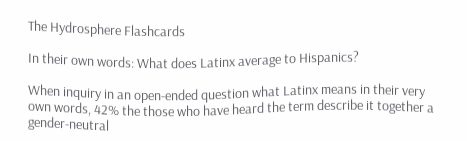The Hydrosphere Flashcards

In their own words: What does Latinx average to Hispanics?

When inquiry in an open-ended question what Latinx means in their very own words, 42% the those who have heard the term describe it together a gender-neutral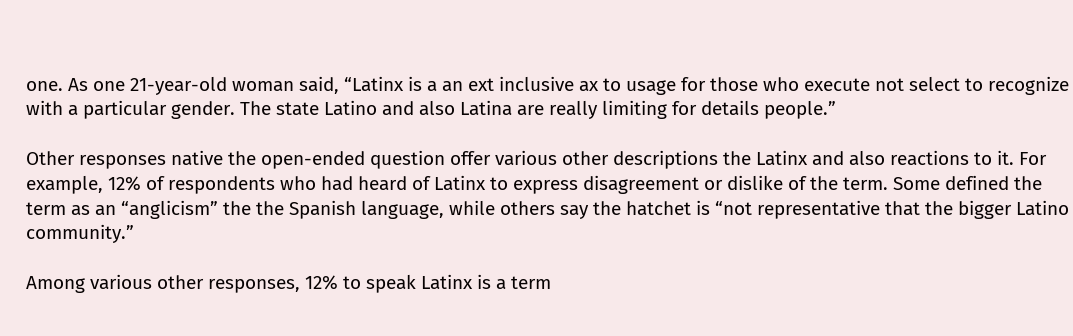one. As one 21-year-old woman said, “Latinx is a an ext inclusive ax to usage for those who execute not select to recognize with a particular gender. The state Latino and also Latina are really limiting for details people.”

Other responses native the open-ended question offer various other descriptions the Latinx and also reactions to it. For example, 12% of respondents who had heard of Latinx to express disagreement or dislike of the term. Some defined the term as an “anglicism” the the Spanish language, while others say the hatchet is “not representative that the bigger Latino community.”

Among various other responses, 12% to speak Latinx is a term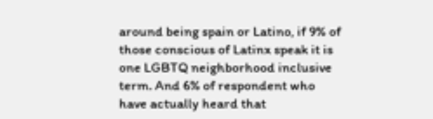around being spain or Latino, if 9% of those conscious of Latinx speak it is one LGBTQ neighborhood inclusive term. And 6% of respondent who have actually heard that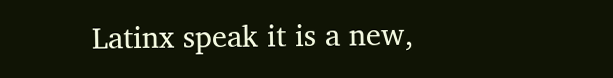Latinx speak it is a new,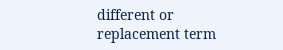different or replacement term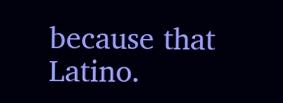because that Latino.